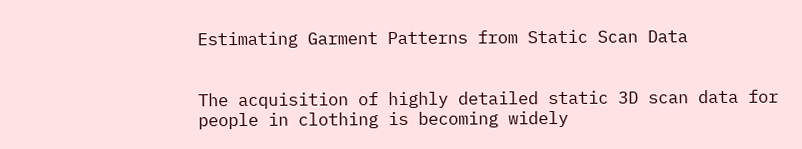Estimating Garment Patterns from Static Scan Data


The acquisition of highly detailed static 3D scan data for people in clothing is becoming widely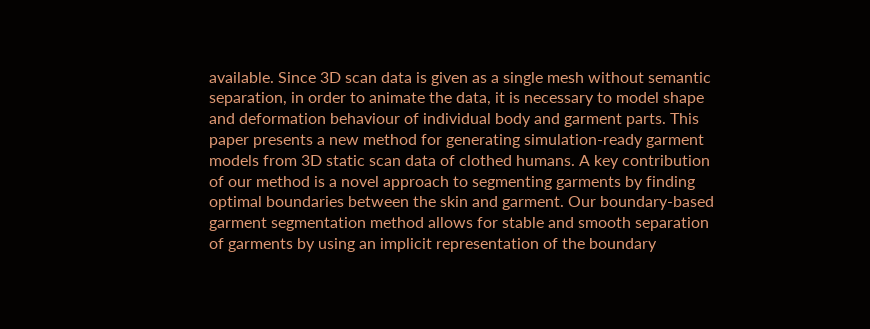available. Since 3D scan data is given as a single mesh without semantic separation, in order to animate the data, it is necessary to model shape and deformation behaviour of individual body and garment parts. This paper presents a new method for generating simulation-ready garment models from 3D static scan data of clothed humans. A key contribution of our method is a novel approach to segmenting garments by finding optimal boundaries between the skin and garment. Our boundary-based garment segmentation method allows for stable and smooth separation of garments by using an implicit representation of the boundary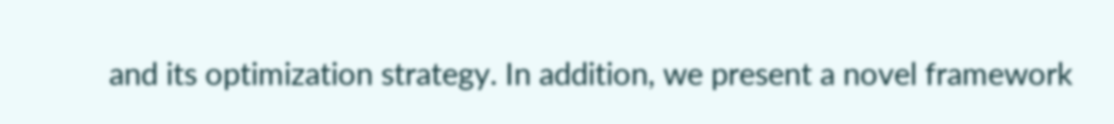and its optimization strategy. In addition, we present a novel framework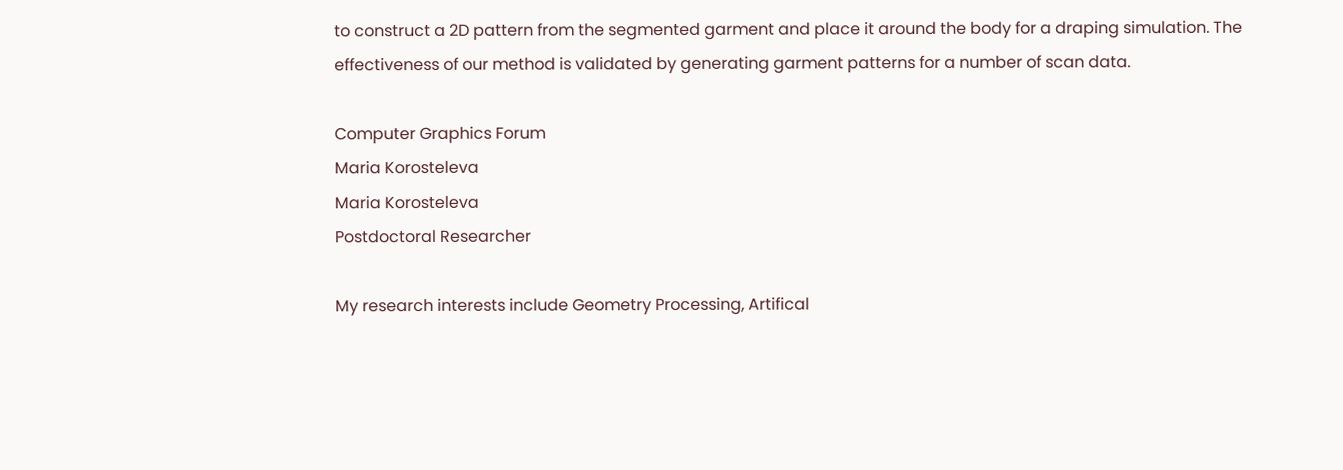to construct a 2D pattern from the segmented garment and place it around the body for a draping simulation. The effectiveness of our method is validated by generating garment patterns for a number of scan data.

Computer Graphics Forum
Maria Korosteleva
Maria Korosteleva
Postdoctoral Researcher

My research interests include Geometry Processing, Artifical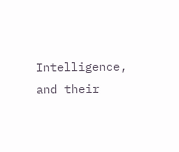Intelligence, and their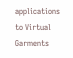applications to Virtual Garments